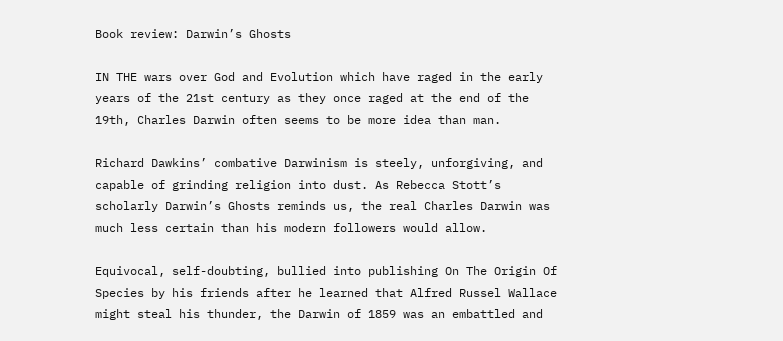Book review: Darwin’s Ghosts

IN THE wars over God and Evolution which have raged in the early years of the 21st century as they once raged at the end of the 19th, Charles Darwin often seems to be more idea than man.

Richard Dawkins’ combative Darwinism is steely, unforgiving, and capable of grinding religion into dust. As Rebecca Stott’s scholarly Darwin’s Ghosts reminds us, the real Charles Darwin was much less certain than his modern followers would allow.

Equivocal, self-doubting, bullied into publishing On The Origin Of Species by his friends after he learned that Alfred Russel Wallace might steal his thunder, the Darwin of 1859 was an embattled and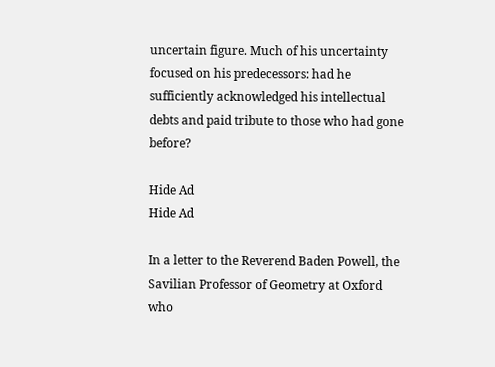uncertain figure. Much of his uncertainty focused on his predecessors: had he sufficiently acknowledged his intellectual debts and paid tribute to those who had gone before?

Hide Ad
Hide Ad

In a letter to the Reverend Baden Powell, the Savilian Professor of Geometry at Oxford who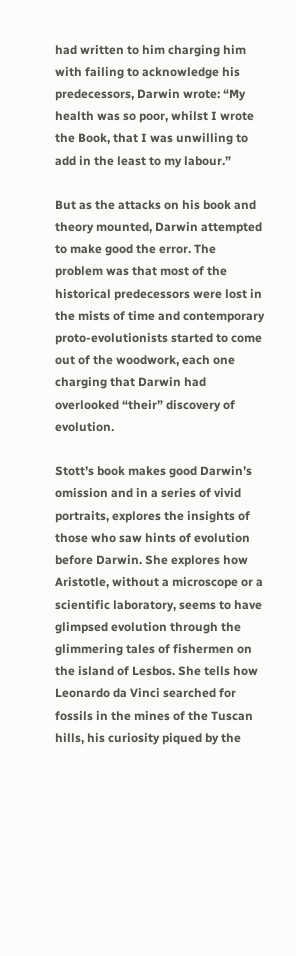had written to him charging him with failing to acknowledge his predecessors, Darwin wrote: “My health was so poor, whilst I wrote the Book, that I was unwilling to add in the least to my labour.”

But as the attacks on his book and theory mounted, Darwin attempted to make good the error. The problem was that most of the historical predecessors were lost in the mists of time and contemporary proto-evolutionists started to come out of the woodwork, each one charging that Darwin had overlooked “their” discovery of evolution.

Stott’s book makes good Darwin’s omission and in a series of vivid portraits, explores the insights of those who saw hints of evolution before Darwin. She explores how Aristotle, without a microscope or a scientific laboratory, seems to have glimpsed evolution through the glimmering tales of fishermen on the island of Lesbos. She tells how Leonardo da Vinci searched for fossils in the mines of the Tuscan hills, his curiosity piqued by the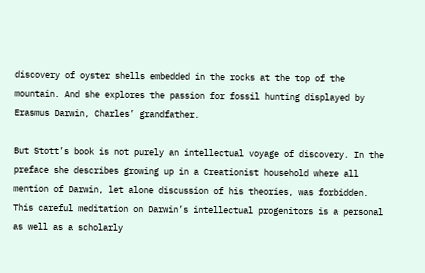discovery of oyster shells embedded in the rocks at the top of the mountain. And she explores the passion for fossil hunting displayed by Erasmus Darwin, Charles’ grandfather.

But Stott’s book is not purely an intellectual voyage of discovery. In the preface she describes growing up in a Creationist household where all mention of Darwin, let alone discussion of his theories, was forbidden. This careful meditation on Darwin’s intellectual progenitors is a personal as well as a scholarly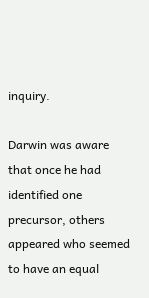inquiry.

Darwin was aware that once he had identified one precursor, others appeared who seemed to have an equal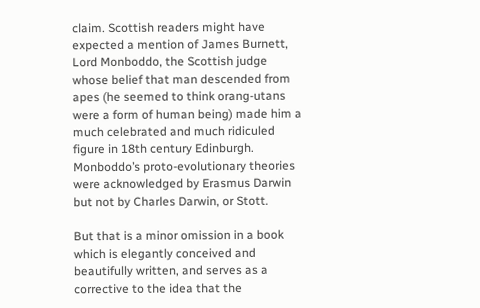claim. Scottish readers might have expected a mention of James Burnett, Lord Monboddo, the Scottish judge whose belief that man descended from apes (he seemed to think orang-utans were a form of human being) made him a much celebrated and much ridiculed figure in 18th century Edinburgh. Monboddo’s proto-evolutionary theories were acknowledged by Erasmus Darwin but not by Charles Darwin, or Stott.

But that is a minor omission in a book which is elegantly conceived and beautifully written, and serves as a corrective to the idea that the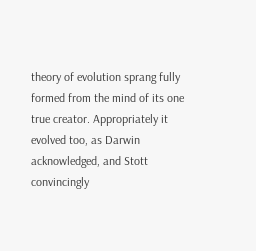theory of evolution sprang fully formed from the mind of its one true creator. Appropriately it evolved too, as Darwin acknowledged, and Stott convincingly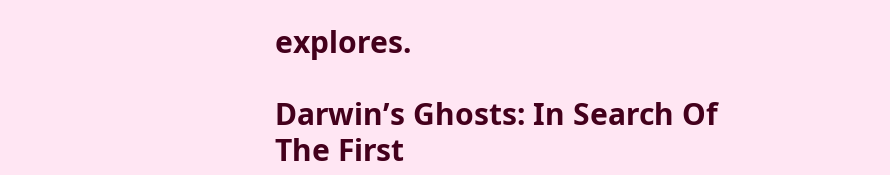explores.

Darwin’s Ghosts: In Search Of The First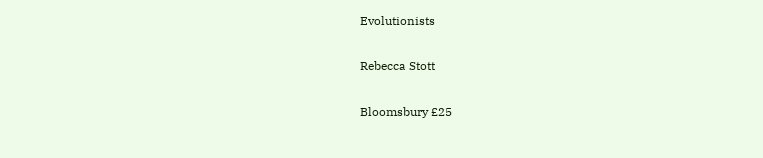Evolutionists

Rebecca Stott

Bloomsbury £25